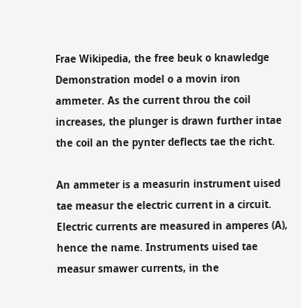Frae Wikipedia, the free beuk o knawledge
Demonstration model o a movin iron ammeter. As the current throu the coil increases, the plunger is drawn further intae the coil an the pynter deflects tae the richt.

An ammeter is a measurin instrument uised tae measur the electric current in a circuit. Electric currents are measured in amperes (A), hence the name. Instruments uised tae measur smawer currents, in the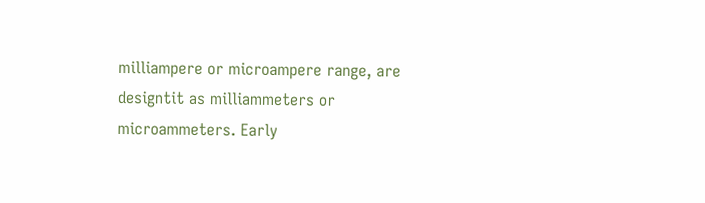milliampere or microampere range, are designtit as milliammeters or microammeters. Early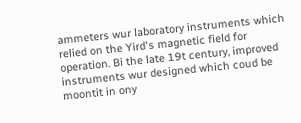ammeters wur laboratory instruments which relied on the Yird's magnetic field for operation. Bi the late 19t century, improved instruments wur designed which coud be moontit in ony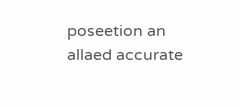poseetion an allaed accurate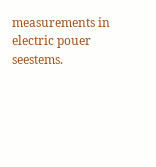measurements in electric pouer seestems.